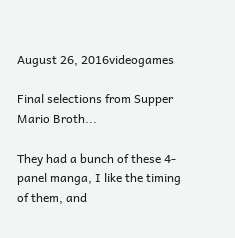August 26, 2016videogames

Final selections from Supper Mario Broth...

They had a bunch of these 4-panel manga, I like the timing of them, and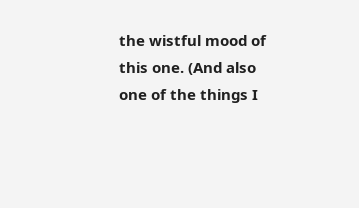the wistful mood of this one. (And also one of the things I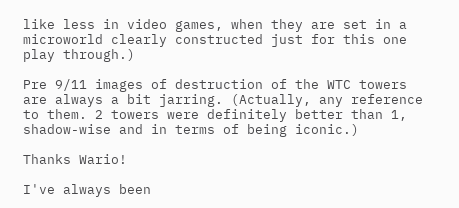like less in video games, when they are set in a microworld clearly constructed just for this one play through.)

Pre 9/11 images of destruction of the WTC towers are always a bit jarring. (Actually, any reference to them. 2 towers were definitely better than 1, shadow-wise and in terms of being iconic.)

Thanks Wario!

I've always been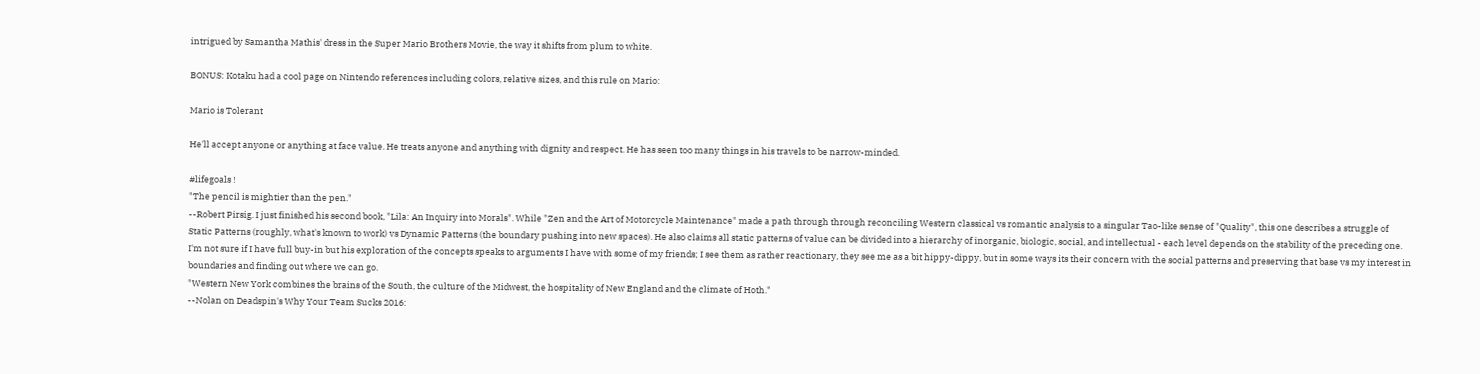intrigued by Samantha Mathis' dress in the Super Mario Brothers Movie, the way it shifts from plum to white.

BONUS: Kotaku had a cool page on Nintendo references including colors, relative sizes, and this rule on Mario:

Mario is Tolerant

He'll accept anyone or anything at face value. He treats anyone and anything with dignity and respect. He has seen too many things in his travels to be narrow-minded.

#lifegoals !
"The pencil is mightier than the pen."
--Robert Pirsig. I just finished his second book, "Lila: An Inquiry into Morals". While "Zen and the Art of Motorcycle Maintenance" made a path through through reconciling Western classical vs romantic analysis to a singular Tao-like sense of "Quality", this one describes a struggle of Static Patterns (roughly, what's known to work) vs Dynamic Patterns (the boundary pushing into new spaces). He also claims all static patterns of value can be divided into a hierarchy of inorganic, biologic, social, and intellectual - each level depends on the stability of the preceding one. I'm not sure if I have full buy-in but his exploration of the concepts speaks to arguments I have with some of my friends; I see them as rather reactionary, they see me as a bit hippy-dippy, but in some ways its their concern with the social patterns and preserving that base vs my interest in boundaries and finding out where we can go.
"Western New York combines the brains of the South, the culture of the Midwest, the hospitality of New England and the climate of Hoth."
--Nolan on Deadspin's Why Your Team Sucks 2016: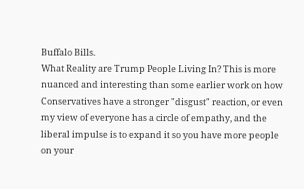Buffalo Bills.
What Reality are Trump People Living In? This is more nuanced and interesting than some earlier work on how Conservatives have a stronger "disgust" reaction, or even my view of everyone has a circle of empathy, and the liberal impulse is to expand it so you have more people on your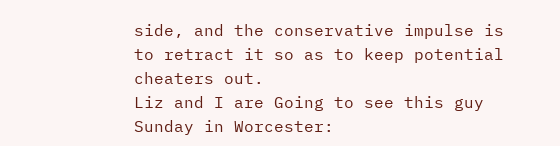side, and the conservative impulse is to retract it so as to keep potential cheaters out.
Liz and I are Going to see this guy Sunday in Worcester: